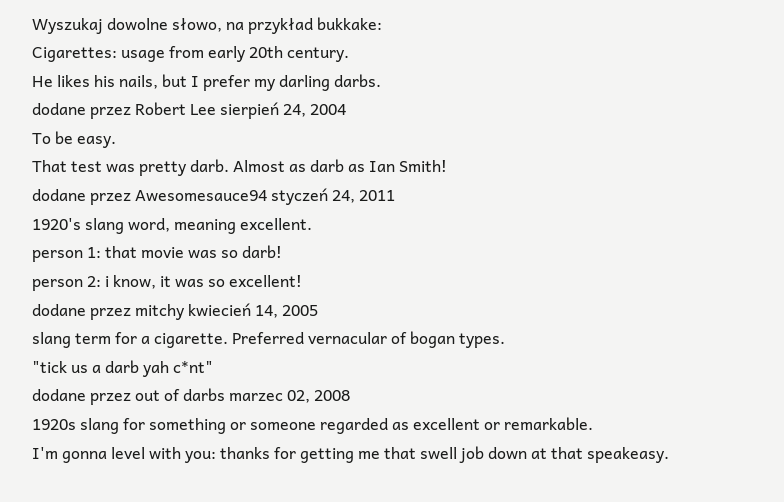Wyszukaj dowolne słowo, na przykład bukkake:
Cigarettes: usage from early 20th century.
He likes his nails, but I prefer my darling darbs.
dodane przez Robert Lee sierpień 24, 2004
To be easy.
That test was pretty darb. Almost as darb as Ian Smith!
dodane przez Awesomesauce94 styczeń 24, 2011
1920's slang word, meaning excellent.
person 1: that movie was so darb!
person 2: i know, it was so excellent!
dodane przez mitchy kwiecień 14, 2005
slang term for a cigarette. Preferred vernacular of bogan types.
"tick us a darb yah c*nt"
dodane przez out of darbs marzec 02, 2008
1920s slang for something or someone regarded as excellent or remarkable.
I'm gonna level with you: thanks for getting me that swell job down at that speakeasy.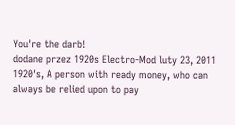You're the darb!
dodane przez 1920s Electro-Mod luty 23, 2011
1920's, A person with ready money, who can always be relied upon to pay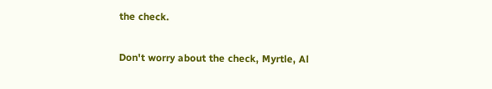the check.

Don't worry about the check, Myrtle, Al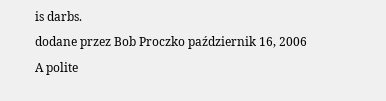is darbs.
dodane przez Bob Proczko październik 16, 2006
A polite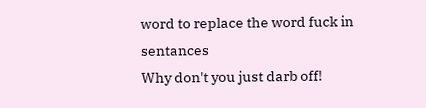word to replace the word fuck in sentances
Why don't you just darb off!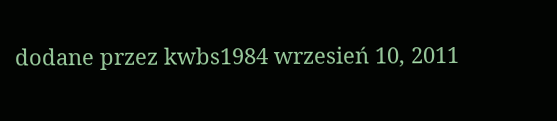dodane przez kwbs1984 wrzesień 10, 2011